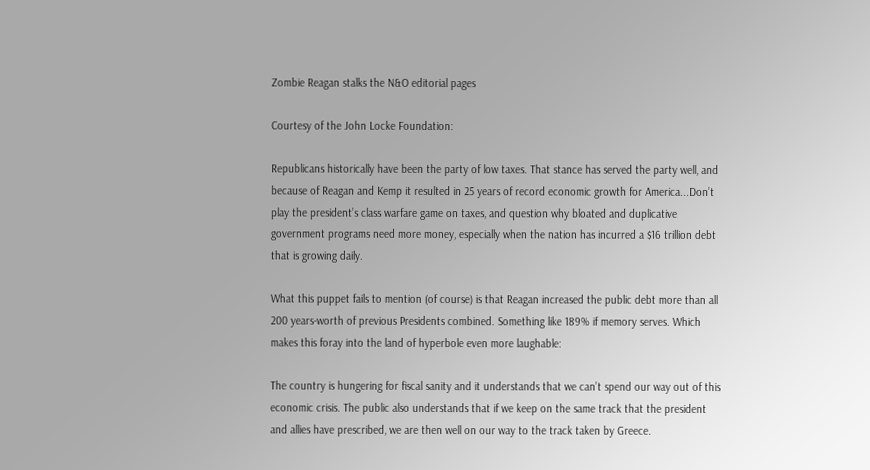Zombie Reagan stalks the N&O editorial pages

Courtesy of the John Locke Foundation:

Republicans historically have been the party of low taxes. That stance has served the party well, and because of Reagan and Kemp it resulted in 25 years of record economic growth for America...Don’t play the president’s class warfare game on taxes, and question why bloated and duplicative government programs need more money, especially when the nation has incurred a $16 trillion debt that is growing daily.

What this puppet fails to mention (of course) is that Reagan increased the public debt more than all 200 years-worth of previous Presidents combined. Something like 189% if memory serves. Which makes this foray into the land of hyperbole even more laughable:

The country is hungering for fiscal sanity and it understands that we can’t spend our way out of this economic crisis. The public also understands that if we keep on the same track that the president and allies have prescribed, we are then well on our way to the track taken by Greece.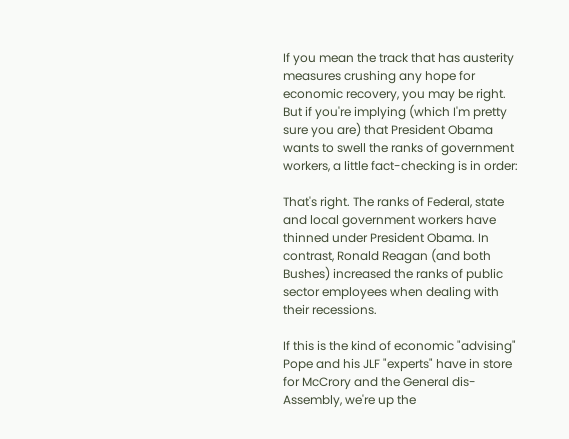If you mean the track that has austerity measures crushing any hope for economic recovery, you may be right. But if you're implying (which I'm pretty sure you are) that President Obama wants to swell the ranks of government workers, a little fact-checking is in order:

That's right. The ranks of Federal, state and local government workers have thinned under President Obama. In contrast, Ronald Reagan (and both Bushes) increased the ranks of public sector employees when dealing with their recessions.

If this is the kind of economic "advising" Pope and his JLF "experts" have in store for McCrory and the General dis-Assembly, we're up the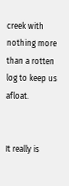creek with nothing more than a rotten log to keep us afloat.


It really is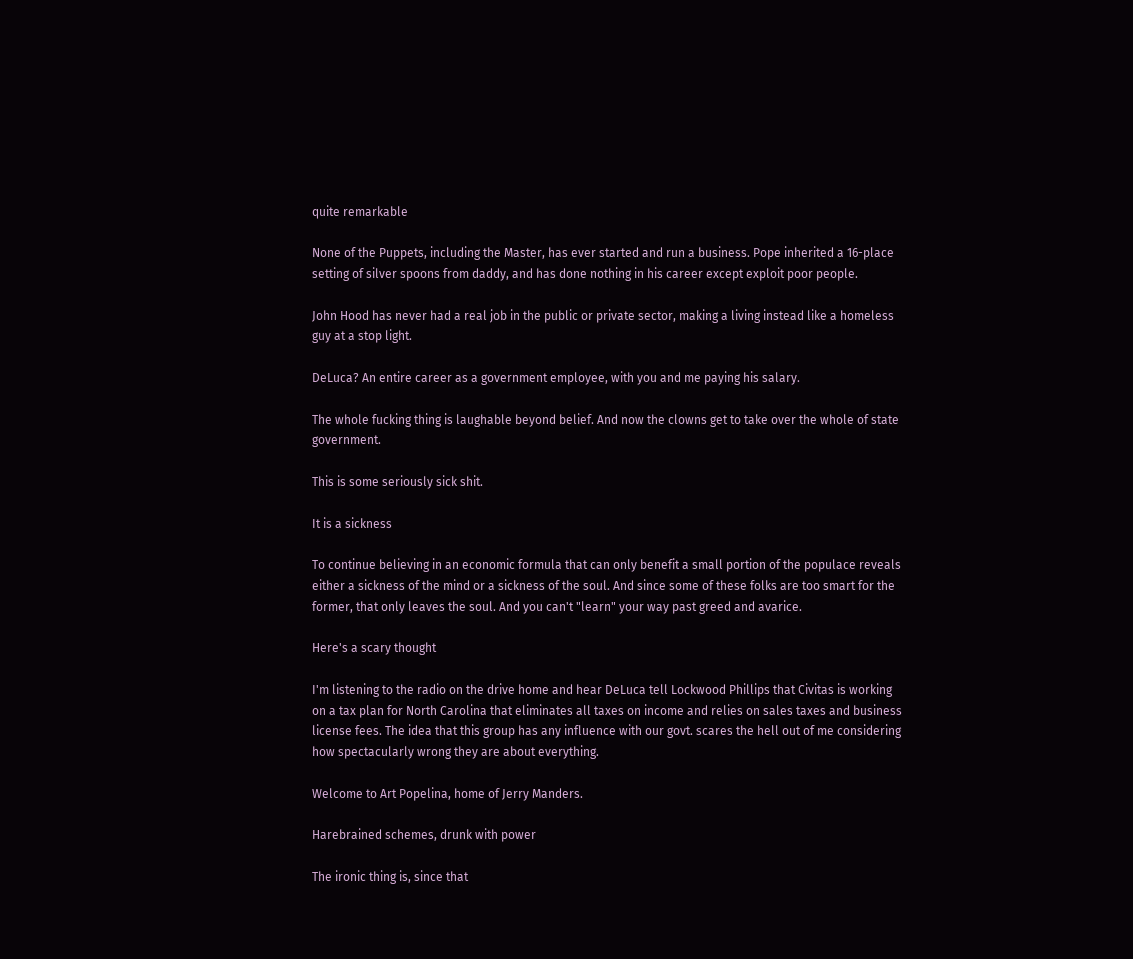quite remarkable

None of the Puppets, including the Master, has ever started and run a business. Pope inherited a 16-place setting of silver spoons from daddy, and has done nothing in his career except exploit poor people.

John Hood has never had a real job in the public or private sector, making a living instead like a homeless guy at a stop light.

DeLuca? An entire career as a government employee, with you and me paying his salary.

The whole fucking thing is laughable beyond belief. And now the clowns get to take over the whole of state government.

This is some seriously sick shit.

It is a sickness

To continue believing in an economic formula that can only benefit a small portion of the populace reveals either a sickness of the mind or a sickness of the soul. And since some of these folks are too smart for the former, that only leaves the soul. And you can't "learn" your way past greed and avarice.

Here's a scary thought

I'm listening to the radio on the drive home and hear DeLuca tell Lockwood Phillips that Civitas is working on a tax plan for North Carolina that eliminates all taxes on income and relies on sales taxes and business license fees. The idea that this group has any influence with our govt. scares the hell out of me considering how spectacularly wrong they are about everything.

Welcome to Art Popelina, home of Jerry Manders.

Harebrained schemes, drunk with power

The ironic thing is, since that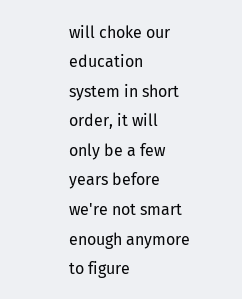will choke our education system in short order, it will only be a few years before we're not smart enough anymore to figure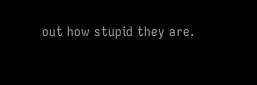out how stupid they are.